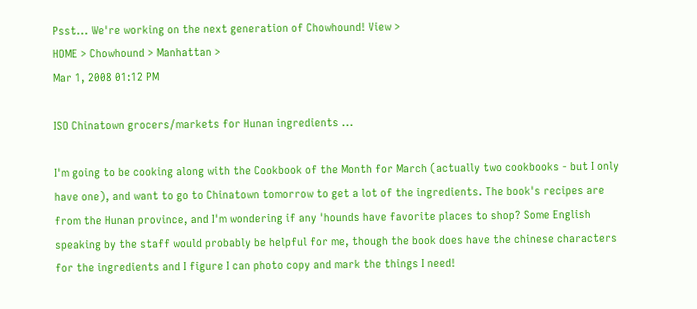Psst... We're working on the next generation of Chowhound! View >
HOME > Chowhound > Manhattan >
Mar 1, 2008 01:12 PM

ISO Chinatown grocers/markets for Hunan ingredients ...

I'm going to be cooking along with the Cookbook of the Month for March (actually two cookbooks - but I only have one), and want to go to Chinatown tomorrow to get a lot of the ingredients. The book's recipes are from the Hunan province, and I'm wondering if any 'hounds have favorite places to shop? Some English speaking by the staff would probably be helpful for me, though the book does have the chinese characters for the ingredients and I figure I can photo copy and mark the things I need!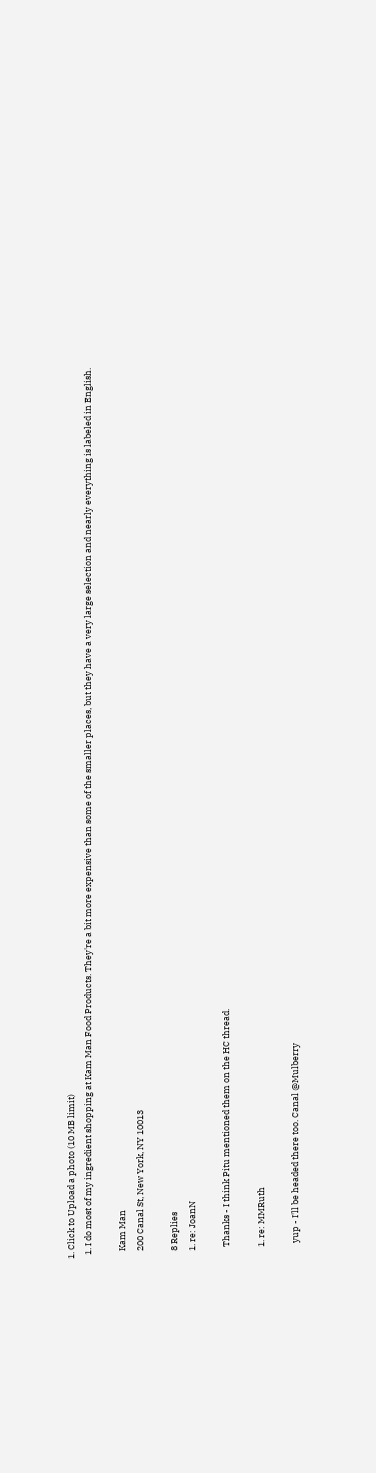1. Click to Upload a photo (10 MB limit)
  1. I do most of my ingredient shopping at Kam Man Food Products. They're a bit more expensive than some of the smaller places, but they have a very large selection and nearly everything is labeled in English.

    Kam Man
    200 Canal St, New York, NY 10013

    8 Replies
    1. re: JoanN

      Thanks - I think Pitu mentioned them on the HC thread.

      1. re: MMRuth

        yup - I'll be headed there too. Canal @Mulberry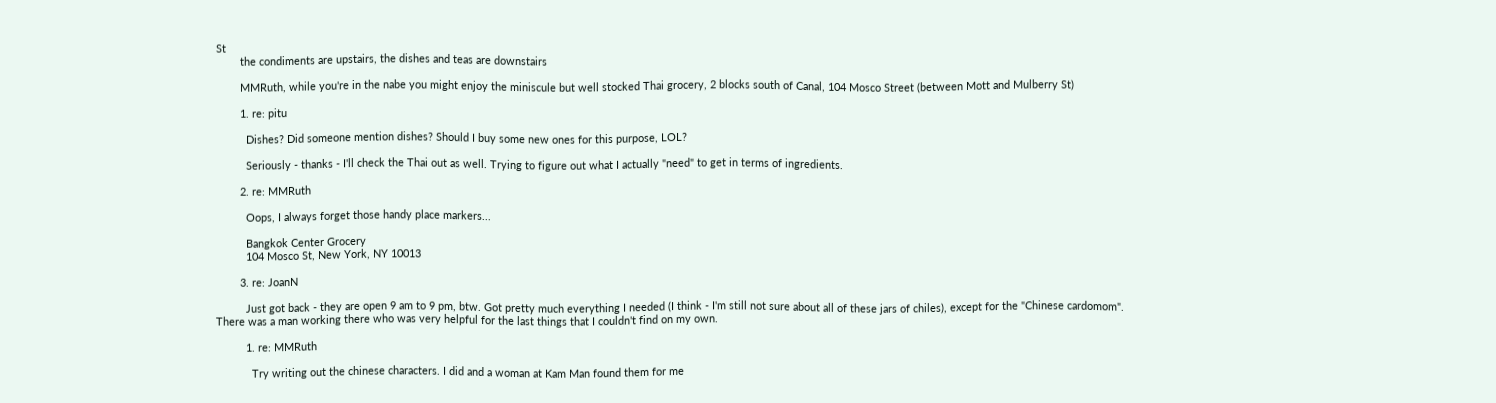St
        the condiments are upstairs, the dishes and teas are downstairs

        MMRuth, while you're in the nabe you might enjoy the miniscule but well stocked Thai grocery, 2 blocks south of Canal, 104 Mosco Street (between Mott and Mulberry St)

        1. re: pitu

          Dishes? Did someone mention dishes? Should I buy some new ones for this purpose, LOL?

          Seriously - thanks - I'll check the Thai out as well. Trying to figure out what I actually "need" to get in terms of ingredients.

        2. re: MMRuth

          Oops, I always forget those handy place markers...

          Bangkok Center Grocery
          104 Mosco St, New York, NY 10013

        3. re: JoanN

          Just got back - they are open 9 am to 9 pm, btw. Got pretty much everything I needed (I think - I'm still not sure about all of these jars of chiles), except for the "Chinese cardomom". There was a man working there who was very helpful for the last things that I couldn't find on my own.

          1. re: MMRuth

            Try writing out the chinese characters. I did and a woman at Kam Man found them for me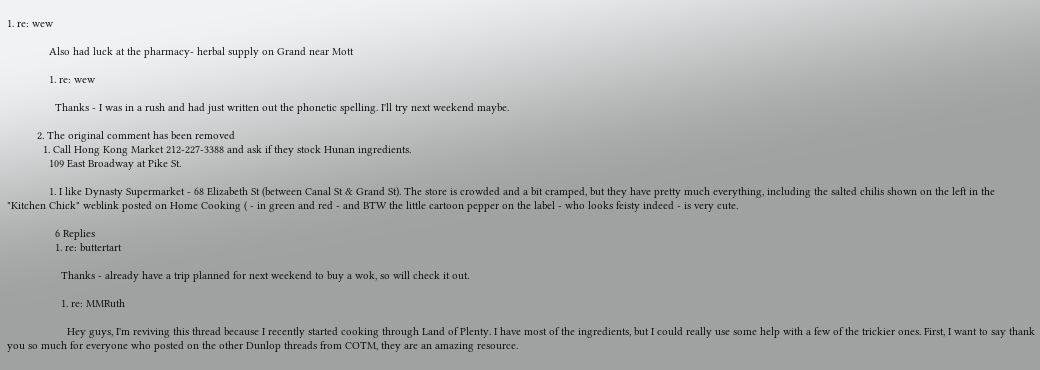1. re: wew

              Also had luck at the pharmacy- herbal supply on Grand near Mott

              1. re: wew

                Thanks - I was in a rush and had just written out the phonetic spelling. I'll try next weekend maybe.

          2. The original comment has been removed
            1. Call Hong Kong Market 212-227-3388 and ask if they stock Hunan ingredients.
              109 East Broadway at Pike St.

              1. I like Dynasty Supermarket - 68 Elizabeth St (between Canal St & Grand St). The store is crowded and a bit cramped, but they have pretty much everything, including the salted chilis shown on the left in the "Kitchen Chick" weblink posted on Home Cooking ( - in green and red - and BTW the little cartoon pepper on the label - who looks feisty indeed - is very cute.

                6 Replies
                1. re: buttertart

                  Thanks - already have a trip planned for next weekend to buy a wok, so will check it out.

                  1. re: MMRuth

                    Hey guys, I'm reviving this thread because I recently started cooking through Land of Plenty. I have most of the ingredients, but I could really use some help with a few of the trickier ones. First, I want to say thank you so much for everyone who posted on the other Dunlop threads from COTM, they are an amazing resource.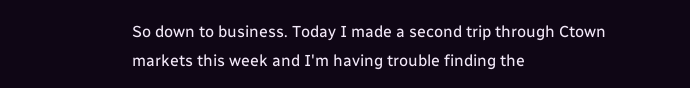So down to business. Today I made a second trip through Ctown markets this week and I'm having trouble finding the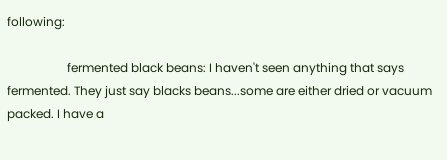following:

                    fermented black beans: I haven't seen anything that says fermented. They just say blacks beans...some are either dried or vacuum packed. I have a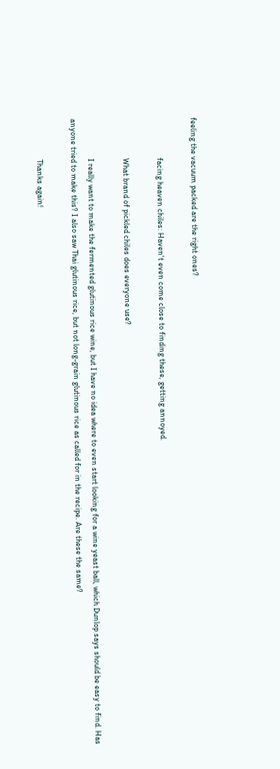feeling the vacuum packed are the right ones?

                    facing heaven chiles: Haven't even come close to finding these, getting annoyed.

                    What brand of pickled chiles does everyone use?

                    I really want to make the fermented glutinous rice wine, but I have no idea where to even start looking for a wine yeast ball, which Dunlop says should be easy to find. Has anyone tried to make this? I also saw Thai glutinous rice, but not long-grain glutinous rice as called for in the recipe. Are these the same?

                    Thanks again!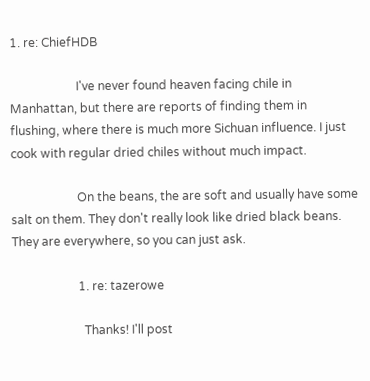1. re: ChiefHDB

                      I've never found heaven facing chile in Manhattan, but there are reports of finding them in flushing, where there is much more Sichuan influence. I just cook with regular dried chiles without much impact.

                      On the beans, the are soft and usually have some salt on them. They don't really look like dried black beans. They are everywhere, so you can just ask.

                      1. re: tazerowe

                        Thanks! I'll post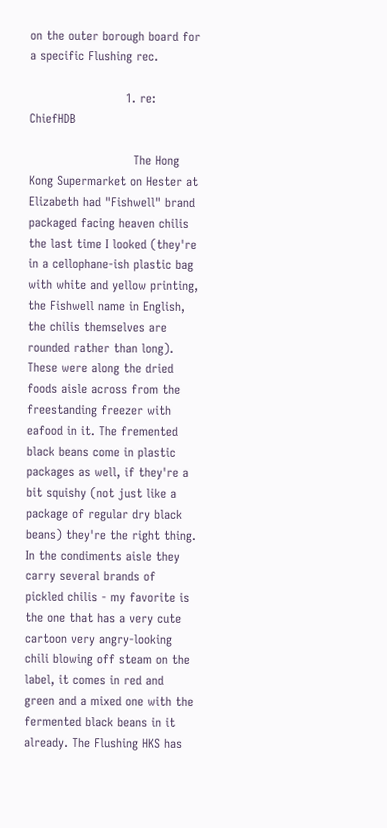on the outer borough board for a specific Flushing rec.

                        1. re: ChiefHDB

                          The Hong Kong Supermarket on Hester at Elizabeth had "Fishwell" brand packaged facing heaven chilis the last time I looked (they're in a cellophane-ish plastic bag with white and yellow printing, the Fishwell name in English, the chilis themselves are rounded rather than long). These were along the dried foods aisle across from the freestanding freezer with eafood in it. The fremented black beans come in plastic packages as well, if they're a bit squishy (not just like a package of regular dry black beans) they're the right thing. In the condiments aisle they carry several brands of pickled chilis - my favorite is the one that has a very cute cartoon very angry-looking chili blowing off steam on the label, it comes in red and green and a mixed one with the fermented black beans in it already. The Flushing HKS has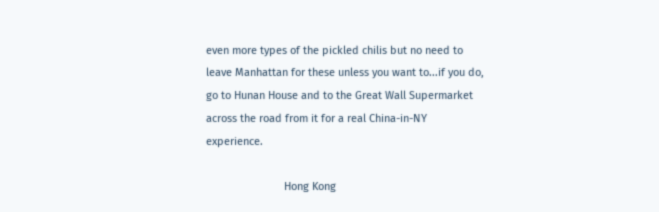even more types of the pickled chilis but no need to leave Manhattan for these unless you want to...if you do, go to Hunan House and to the Great Wall Supermarket across the road from it for a real China-in-NY experience.

                          Hong Kong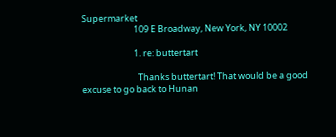Supermarket
                          109 E Broadway, New York, NY 10002

                          1. re: buttertart

                            Thanks buttertart! That would be a good excuse to go back to Hunan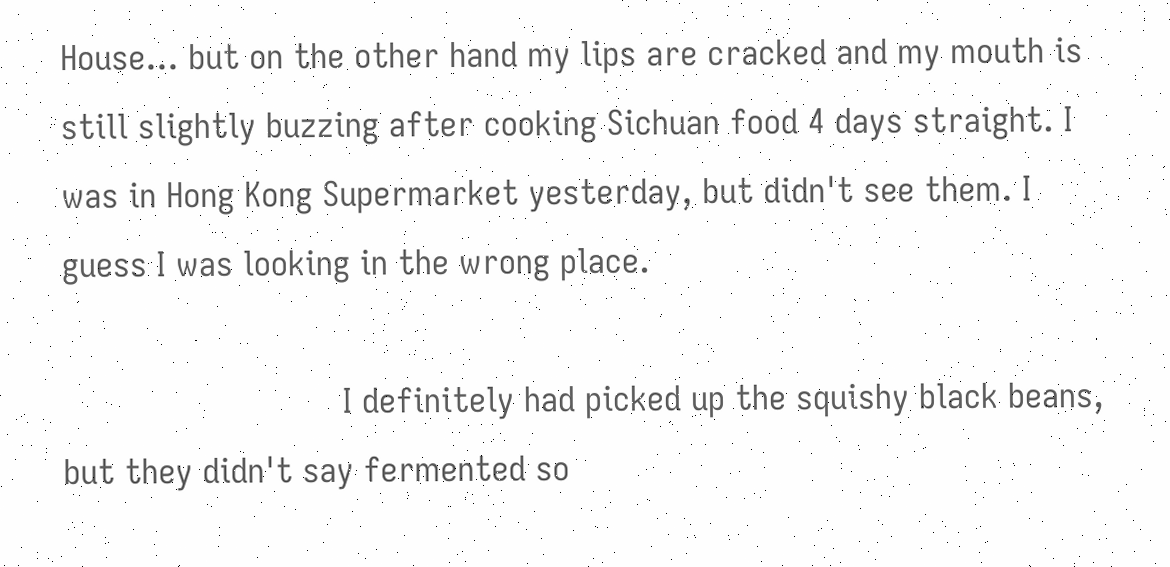House... but on the other hand my lips are cracked and my mouth is still slightly buzzing after cooking Sichuan food 4 days straight. I was in Hong Kong Supermarket yesterday, but didn't see them. I guess I was looking in the wrong place.

                            I definitely had picked up the squishy black beans, but they didn't say fermented so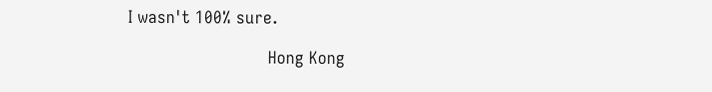I wasn't 100% sure.

                            Hong Kong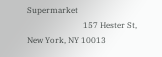Supermarket
                            157 Hester St, New York, NY 10013